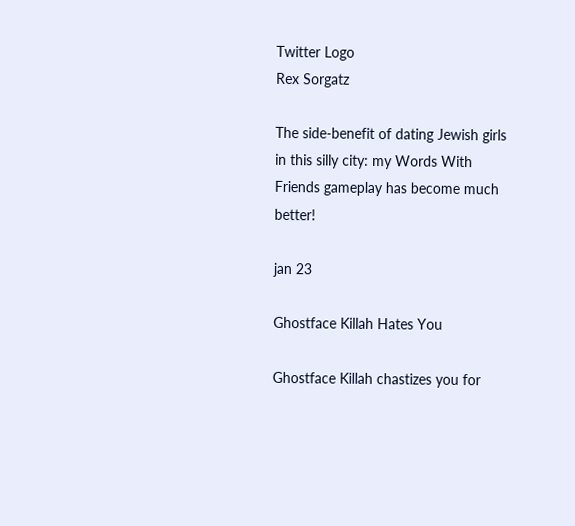Twitter Logo
Rex Sorgatz

The side-benefit of dating Jewish girls in this silly city: my Words With Friends gameplay has become much better!

jan 23

Ghostface Killah Hates You

Ghostface Killah chastizes you for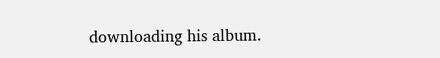downloading his album.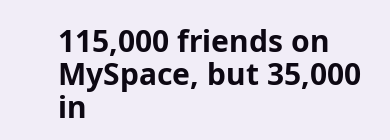115,000 friends on MySpace, but 35,000 in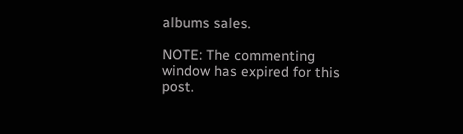albums sales.

NOTE: The commenting window has expired for this post.